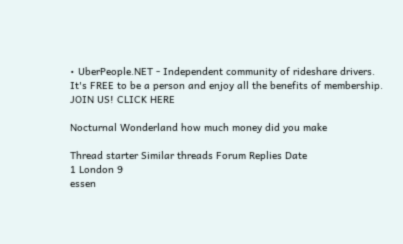• UberPeople.NET - Independent community of rideshare drivers. It's FREE to be a person and enjoy all the benefits of membership. JOIN US! CLICK HERE

Nocturnal Wonderland how much money did you make

Thread starter Similar threads Forum Replies Date
1 London 9
essen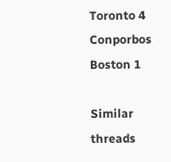Toronto 4
Conporbos Boston 1

Similar threads